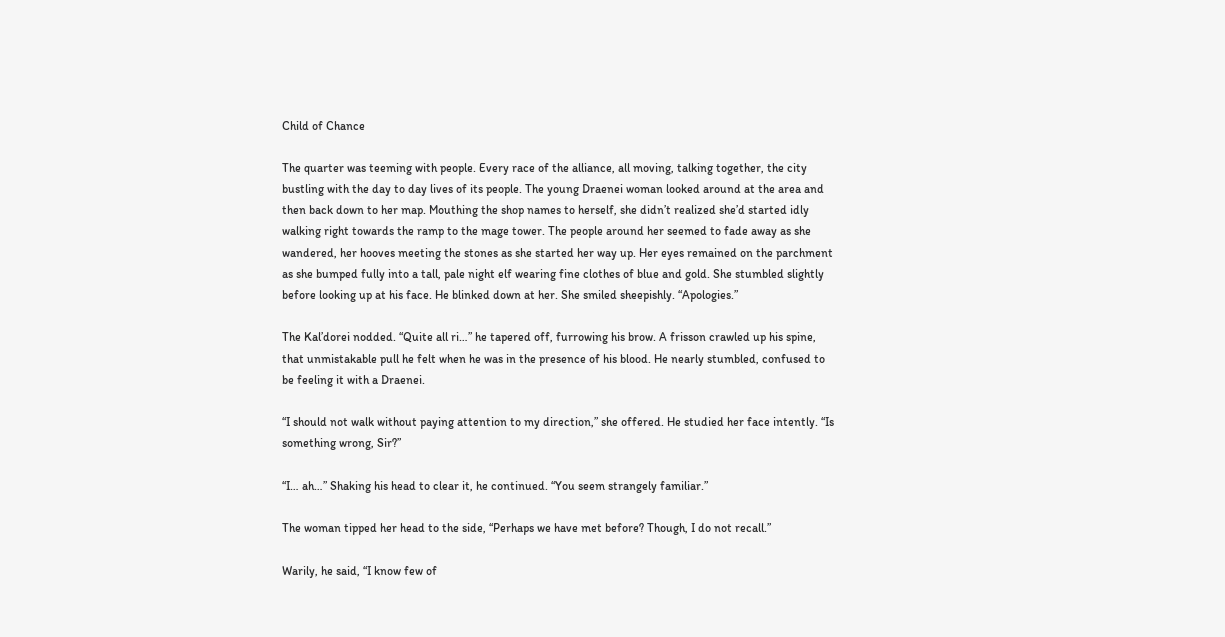Child of Chance

The quarter was teeming with people. Every race of the alliance, all moving, talking together, the city bustling with the day to day lives of its people. The young Draenei woman looked around at the area and then back down to her map. Mouthing the shop names to herself, she didn’t realized she’d started idly walking right towards the ramp to the mage tower. The people around her seemed to fade away as she wandered, her hooves meeting the stones as she started her way up. Her eyes remained on the parchment as she bumped fully into a tall, pale night elf wearing fine clothes of blue and gold. She stumbled slightly before looking up at his face. He blinked down at her. She smiled sheepishly. “Apologies.”

The Kal’dorei nodded. “Quite all ri…” he tapered off, furrowing his brow. A frisson crawled up his spine, that unmistakable pull he felt when he was in the presence of his blood. He nearly stumbled, confused to be feeling it with a Draenei.

“I should not walk without paying attention to my direction,” she offered. He studied her face intently. “Is something wrong, Sir?”

“I… ah…” Shaking his head to clear it, he continued. “You seem strangely familiar.”

The woman tipped her head to the side, “Perhaps we have met before? Though, I do not recall.”

Warily, he said, “I know few of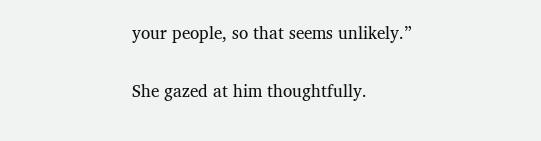your people, so that seems unlikely.”

She gazed at him thoughtfully.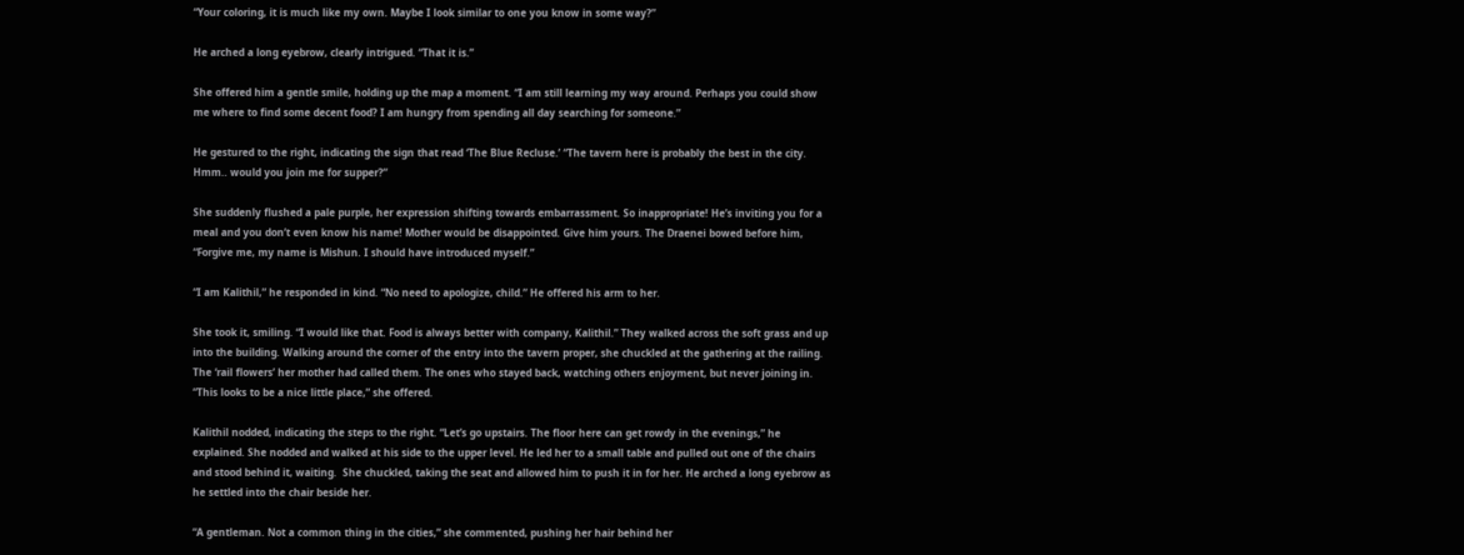“Your coloring, it is much like my own. Maybe I look similar to one you know in some way?”

He arched a long eyebrow, clearly intrigued. “That it is.”

She offered him a gentle smile, holding up the map a moment. “I am still learning my way around. Perhaps you could show me where to find some decent food? I am hungry from spending all day searching for someone.”

He gestured to the right, indicating the sign that read ‘The Blue Recluse.’ “The tavern here is probably the best in the city. Hmm.. would you join me for supper?”

She suddenly flushed a pale purple, her expression shifting towards embarrassment. So inappropriate! He’s inviting you for a meal and you don’t even know his name! Mother would be disappointed. Give him yours. The Draenei bowed before him, “Forgive me, my name is Mishun. I should have introduced myself.”

“I am Kalithil,” he responded in kind. “No need to apologize, child.” He offered his arm to her.

She took it, smiling. “I would like that. Food is always better with company, Kalithil.” They walked across the soft grass and up into the building. Walking around the corner of the entry into the tavern proper, she chuckled at the gathering at the railing. The ‘rail flowers’ her mother had called them. The ones who stayed back, watching others enjoyment, but never joining in. “This looks to be a nice little place,” she offered.

Kalithil nodded, indicating the steps to the right. “Let’s go upstairs. The floor here can get rowdy in the evenings,” he explained. She nodded and walked at his side to the upper level. He led her to a small table and pulled out one of the chairs and stood behind it, waiting.  She chuckled, taking the seat and allowed him to push it in for her. He arched a long eyebrow as he settled into the chair beside her.

“A gentleman. Not a common thing in the cities,” she commented, pushing her hair behind her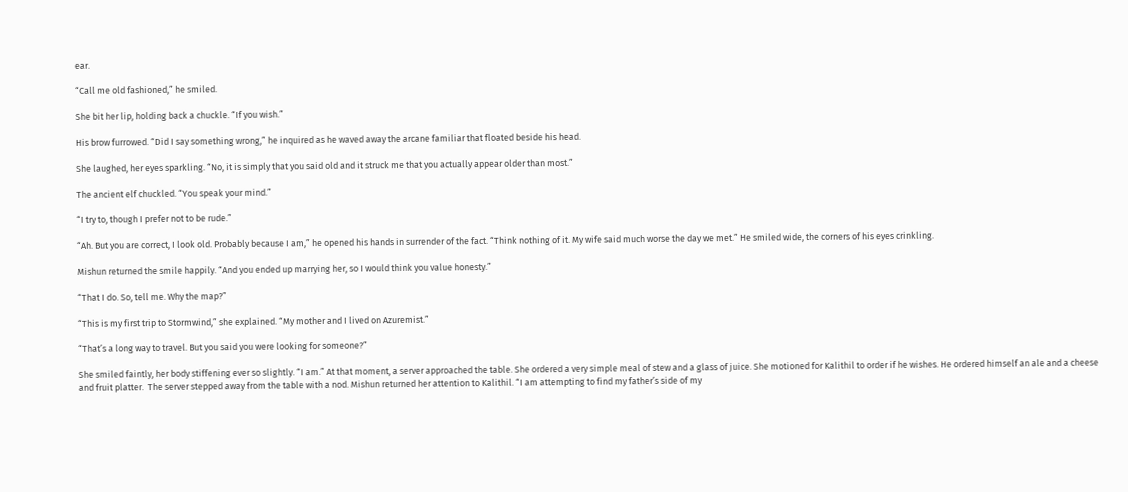ear.

“Call me old fashioned,” he smiled.

She bit her lip, holding back a chuckle. “If you wish.”

His brow furrowed. “Did I say something wrong,” he inquired as he waved away the arcane familiar that floated beside his head.

She laughed, her eyes sparkling. “No, it is simply that you said old and it struck me that you actually appear older than most.”

The ancient elf chuckled. “You speak your mind.”

“I try to, though I prefer not to be rude.”

“Ah. But you are correct, I look old. Probably because I am,” he opened his hands in surrender of the fact. “Think nothing of it. My wife said much worse the day we met.” He smiled wide, the corners of his eyes crinkling.

Mishun returned the smile happily. “And you ended up marrying her, so I would think you value honesty.”

“That I do. So, tell me. Why the map?”

“This is my first trip to Stormwind,” she explained. “My mother and I lived on Azuremist.”

“That’s a long way to travel. But you said you were looking for someone?”

She smiled faintly, her body stiffening ever so slightly. “I am.” At that moment, a server approached the table. She ordered a very simple meal of stew and a glass of juice. She motioned for Kalithil to order if he wishes. He ordered himself an ale and a cheese and fruit platter.  The server stepped away from the table with a nod. Mishun returned her attention to Kalithil. “I am attempting to find my father’s side of my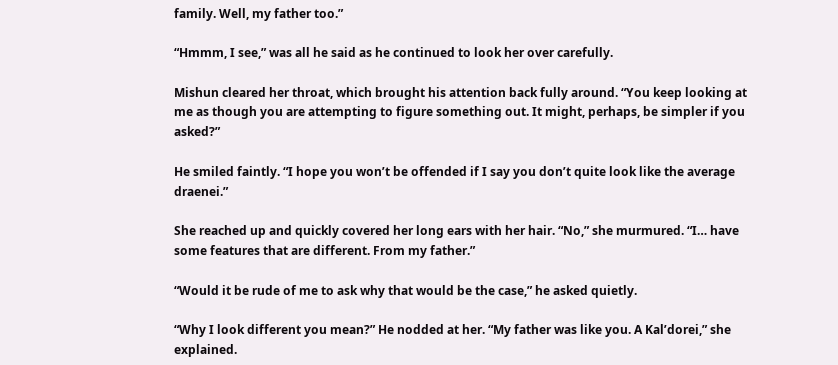family. Well, my father too.”

“Hmmm, I see,” was all he said as he continued to look her over carefully.

Mishun cleared her throat, which brought his attention back fully around. “You keep looking at me as though you are attempting to figure something out. It might, perhaps, be simpler if you asked?”

He smiled faintly. “I hope you won’t be offended if I say you don’t quite look like the average draenei.”

She reached up and quickly covered her long ears with her hair. “No,” she murmured. “I… have some features that are different. From my father.”

“Would it be rude of me to ask why that would be the case,” he asked quietly.

“Why I look different you mean?” He nodded at her. “My father was like you. A Kal’dorei,” she explained.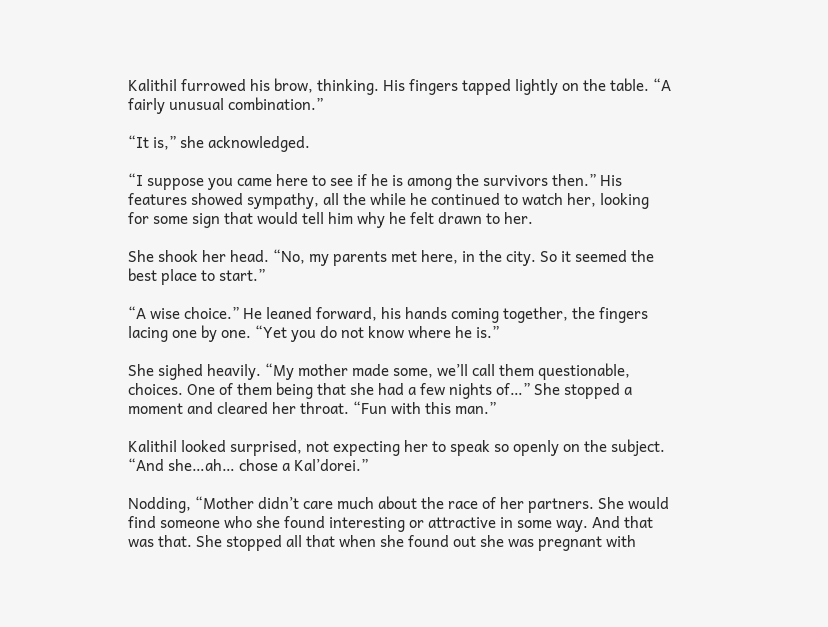Kalithil furrowed his brow, thinking. His fingers tapped lightly on the table. “A fairly unusual combination.”

“It is,” she acknowledged.

“I suppose you came here to see if he is among the survivors then.” His features showed sympathy, all the while he continued to watch her, looking for some sign that would tell him why he felt drawn to her.

She shook her head. “No, my parents met here, in the city. So it seemed the best place to start.”

“A wise choice.” He leaned forward, his hands coming together, the fingers lacing one by one. “Yet you do not know where he is.”

She sighed heavily. “My mother made some, we’ll call them questionable, choices. One of them being that she had a few nights of…” She stopped a moment and cleared her throat. “Fun with this man.”

Kalithil looked surprised, not expecting her to speak so openly on the subject. “And she…ah… chose a Kal’dorei.”

Nodding, “Mother didn’t care much about the race of her partners. She would find someone who she found interesting or attractive in some way. And that was that. She stopped all that when she found out she was pregnant with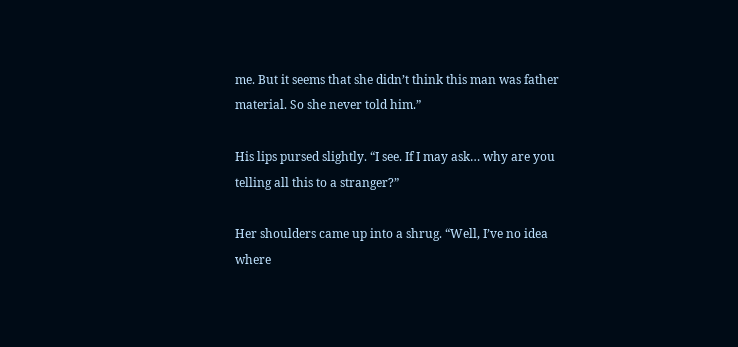me. But it seems that she didn’t think this man was father material. So she never told him.”

His lips pursed slightly. “I see. If I may ask… why are you telling all this to a stranger?”

Her shoulders came up into a shrug. “Well, I’ve no idea where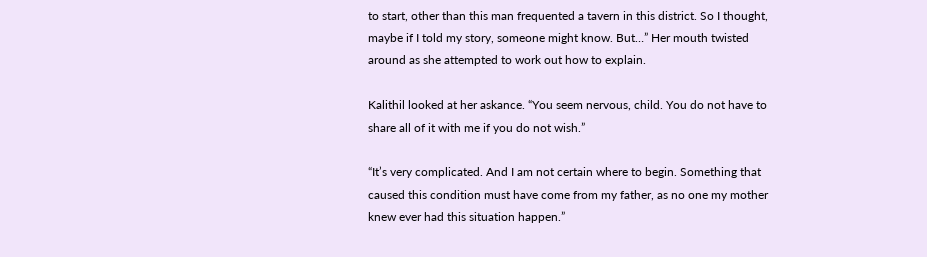to start, other than this man frequented a tavern in this district. So I thought, maybe if I told my story, someone might know. But…” Her mouth twisted around as she attempted to work out how to explain.

Kalithil looked at her askance. “You seem nervous, child. You do not have to share all of it with me if you do not wish.”

“It’s very complicated. And I am not certain where to begin. Something that caused this condition must have come from my father, as no one my mother knew ever had this situation happen.”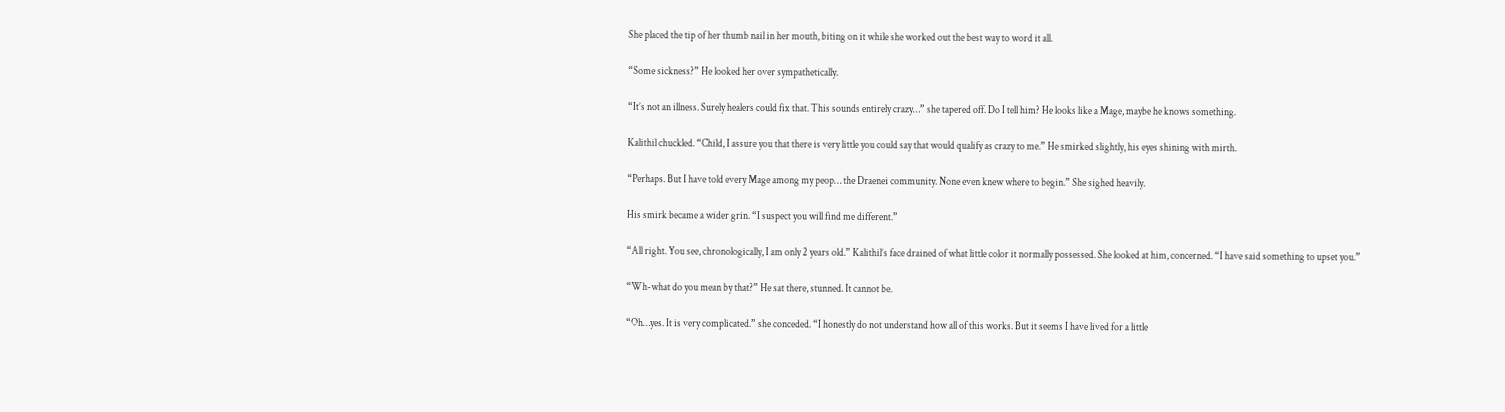She placed the tip of her thumb nail in her mouth, biting on it while she worked out the best way to word it all.

“Some sickness?” He looked her over sympathetically.

“It’s not an illness. Surely healers could fix that. This sounds entirely crazy…” she tapered off. Do I tell him? He looks like a Mage, maybe he knows something.

Kalithil chuckled. “Child, I assure you that there is very little you could say that would qualify as crazy to me.” He smirked slightly, his eyes shining with mirth.

“Perhaps. But I have told every Mage among my peop… the Draenei community. None even knew where to begin.” She sighed heavily.

His smirk became a wider grin. “I suspect you will find me different.”

“All right. You see, chronologically, I am only 2 years old.” Kalithil’s face drained of what little color it normally possessed. She looked at him, concerned. “I have said something to upset you.”

“Wh-what do you mean by that?” He sat there, stunned. It cannot be.

“Oh…yes. It is very complicated.” she conceded. “I honestly do not understand how all of this works. But it seems I have lived for a little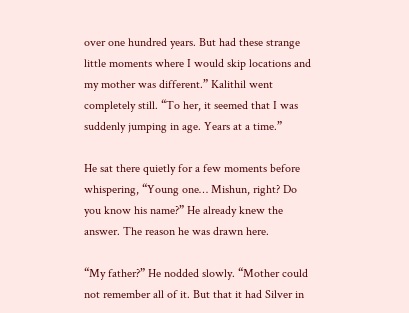over one hundred years. But had these strange little moments where I would skip locations and my mother was different.” Kalithil went completely still. “To her, it seemed that I was suddenly jumping in age. Years at a time.”

He sat there quietly for a few moments before whispering, “Young one… Mishun, right? Do you know his name?” He already knew the answer. The reason he was drawn here.

“My father?” He nodded slowly. “Mother could not remember all of it. But that it had Silver in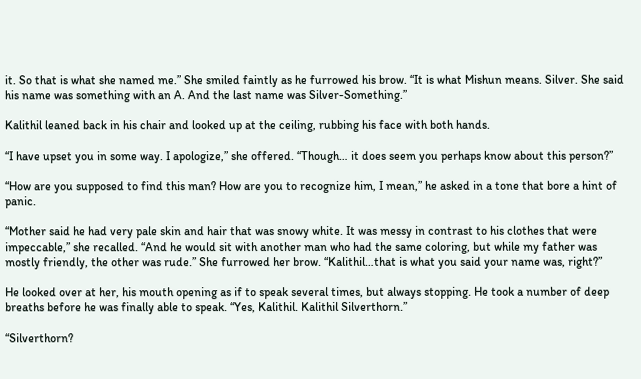it. So that is what she named me.” She smiled faintly as he furrowed his brow. “It is what Mishun means. Silver. She said his name was something with an A. And the last name was Silver-Something.”

Kalithil leaned back in his chair and looked up at the ceiling, rubbing his face with both hands.

“I have upset you in some way. I apologize,” she offered. “Though… it does seem you perhaps know about this person?”

“How are you supposed to find this man? How are you to recognize him, I mean,” he asked in a tone that bore a hint of panic.

“Mother said he had very pale skin and hair that was snowy white. It was messy in contrast to his clothes that were impeccable,” she recalled. “And he would sit with another man who had the same coloring, but while my father was mostly friendly, the other was rude.” She furrowed her brow. “Kalithil…that is what you said your name was, right?”

He looked over at her, his mouth opening as if to speak several times, but always stopping. He took a number of deep breaths before he was finally able to speak. “Yes, Kalithil. Kalithil Silverthorn.”

“Silverthorn?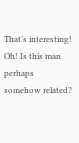That’s interesting! Oh! Is this man perhaps somehow related?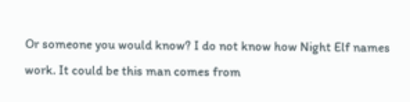Or someone you would know? I do not know how Night Elf names work. It could be this man comes from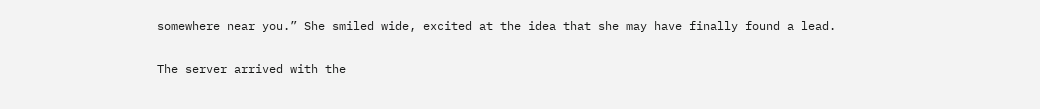somewhere near you.” She smiled wide, excited at the idea that she may have finally found a lead.

The server arrived with the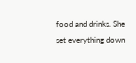food and drinks. She set everything down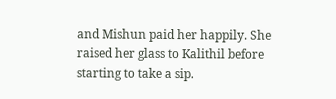and Mishun paid her happily. She raised her glass to Kalithil before starting to take a sip.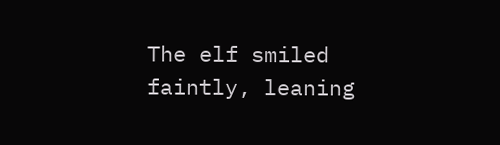The elf smiled faintly, leaning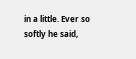in a little. Ever so softly he said,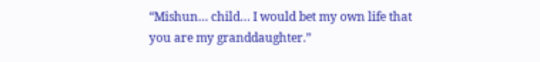“Mishun… child… I would bet my own life that you are my granddaughter.”